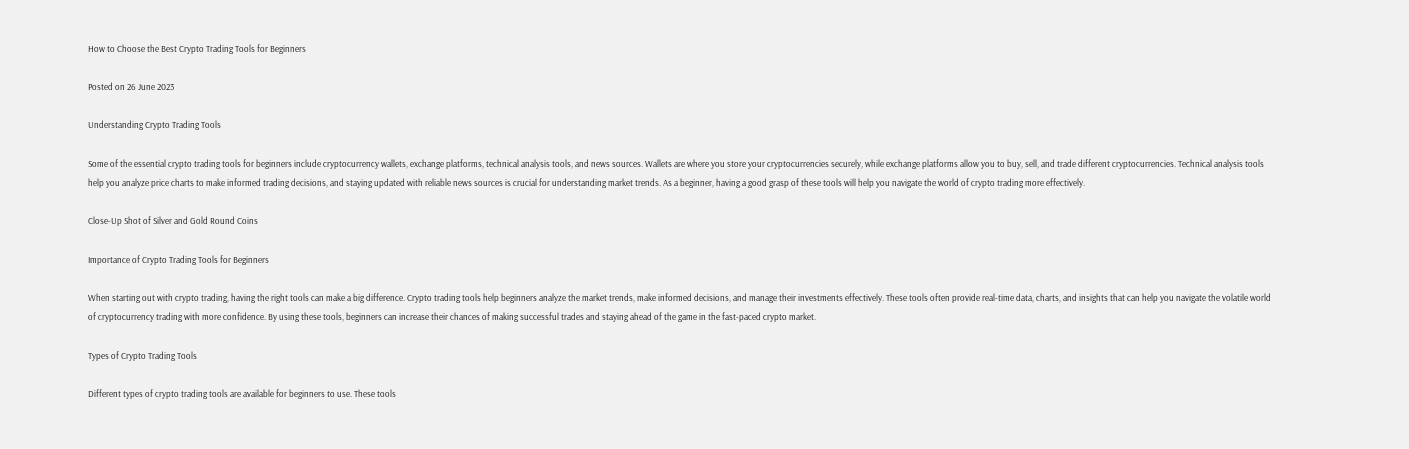How to Choose the Best Crypto Trading Tools for Beginners

Posted on 26 June 2023

Understanding Crypto Trading Tools

Some of the essential crypto trading tools for beginners include cryptocurrency wallets, exchange platforms, technical analysis tools, and news sources. Wallets are where you store your cryptocurrencies securely, while exchange platforms allow you to buy, sell, and trade different cryptocurrencies. Technical analysis tools help you analyze price charts to make informed trading decisions, and staying updated with reliable news sources is crucial for understanding market trends. As a beginner, having a good grasp of these tools will help you navigate the world of crypto trading more effectively.

Close-Up Shot of Silver and Gold Round Coins

Importance of Crypto Trading Tools for Beginners

When starting out with crypto trading, having the right tools can make a big difference. Crypto trading tools help beginners analyze the market trends, make informed decisions, and manage their investments effectively. These tools often provide real-time data, charts, and insights that can help you navigate the volatile world of cryptocurrency trading with more confidence. By using these tools, beginners can increase their chances of making successful trades and staying ahead of the game in the fast-paced crypto market.

Types of Crypto Trading Tools

Different types of crypto trading tools are available for beginners to use. These tools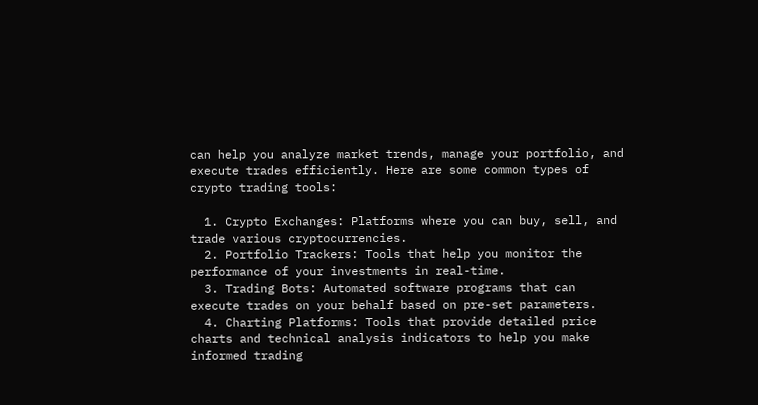can help you analyze market trends, manage your portfolio, and execute trades efficiently. Here are some common types of crypto trading tools:

  1. Crypto Exchanges: Platforms where you can buy, sell, and trade various cryptocurrencies.
  2. Portfolio Trackers: Tools that help you monitor the performance of your investments in real-time.
  3. Trading Bots: Automated software programs that can execute trades on your behalf based on pre-set parameters.
  4. Charting Platforms: Tools that provide detailed price charts and technical analysis indicators to help you make informed trading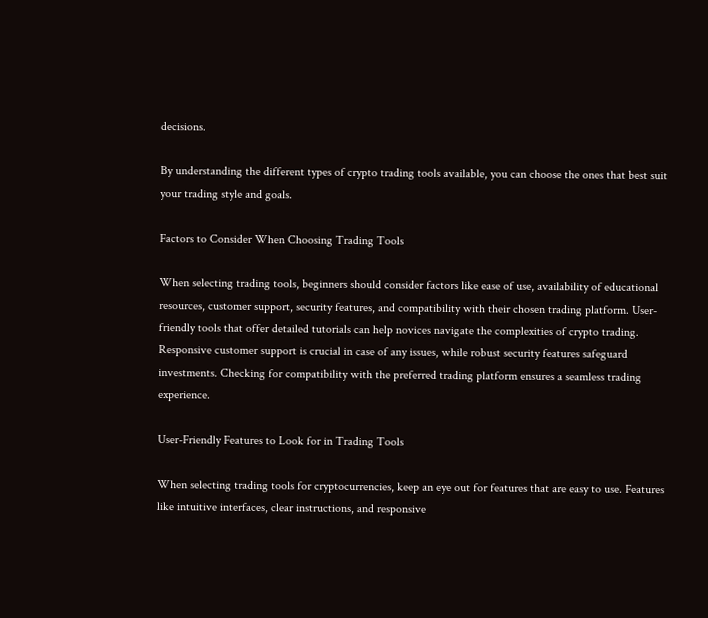decisions.

By understanding the different types of crypto trading tools available, you can choose the ones that best suit your trading style and goals.

Factors to Consider When Choosing Trading Tools

When selecting trading tools, beginners should consider factors like ease of use, availability of educational resources, customer support, security features, and compatibility with their chosen trading platform. User-friendly tools that offer detailed tutorials can help novices navigate the complexities of crypto trading. Responsive customer support is crucial in case of any issues, while robust security features safeguard investments. Checking for compatibility with the preferred trading platform ensures a seamless trading experience.

User-Friendly Features to Look for in Trading Tools

When selecting trading tools for cryptocurrencies, keep an eye out for features that are easy to use. Features like intuitive interfaces, clear instructions, and responsive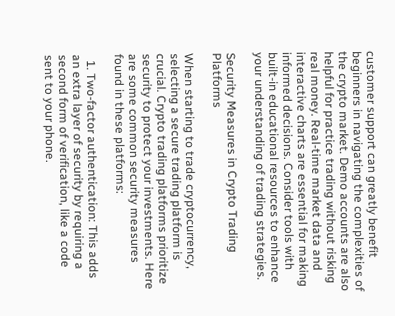customer support can greatly benefit beginners in navigating the complexities of the crypto market. Demo accounts are also helpful for practice trading without risking real money. Real-time market data and interactive charts are essential for making informed decisions. Consider tools with built-in educational resources to enhance your understanding of trading strategies.

Security Measures in Crypto Trading Platforms

When starting to trade cryptocurrency, selecting a secure trading platform is crucial. Crypto trading platforms prioritize security to protect your investments. Here are some common security measures found in these platforms:

  1. Two-factor authentication: This adds an extra layer of security by requiring a second form of verification, like a code sent to your phone.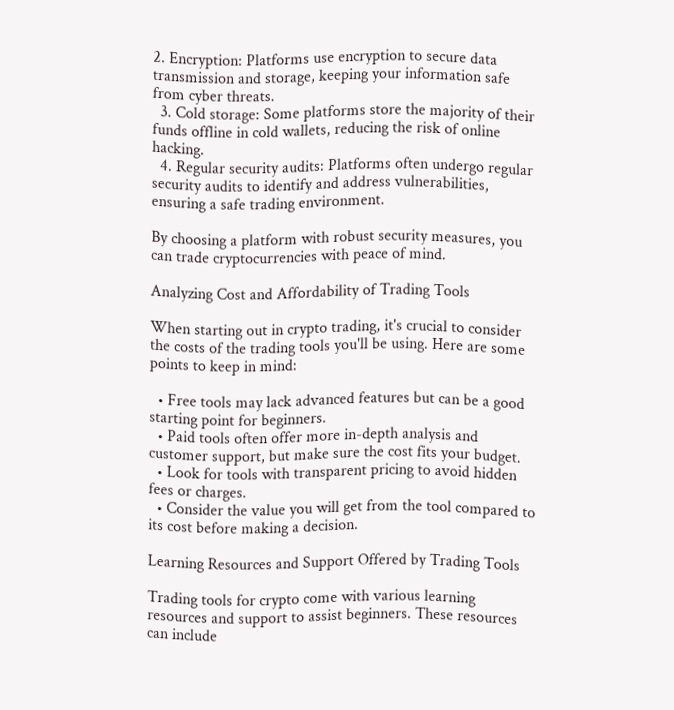2. Encryption: Platforms use encryption to secure data transmission and storage, keeping your information safe from cyber threats.
  3. Cold storage: Some platforms store the majority of their funds offline in cold wallets, reducing the risk of online hacking.
  4. Regular security audits: Platforms often undergo regular security audits to identify and address vulnerabilities, ensuring a safe trading environment.

By choosing a platform with robust security measures, you can trade cryptocurrencies with peace of mind.

Analyzing Cost and Affordability of Trading Tools

When starting out in crypto trading, it's crucial to consider the costs of the trading tools you'll be using. Here are some points to keep in mind:

  • Free tools may lack advanced features but can be a good starting point for beginners.
  • Paid tools often offer more in-depth analysis and customer support, but make sure the cost fits your budget.
  • Look for tools with transparent pricing to avoid hidden fees or charges.
  • Consider the value you will get from the tool compared to its cost before making a decision.

Learning Resources and Support Offered by Trading Tools

Trading tools for crypto come with various learning resources and support to assist beginners. These resources can include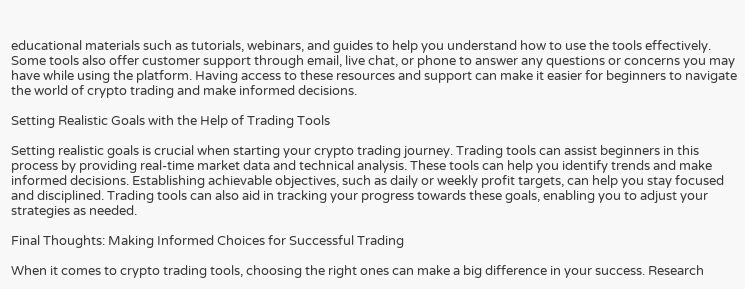educational materials such as tutorials, webinars, and guides to help you understand how to use the tools effectively. Some tools also offer customer support through email, live chat, or phone to answer any questions or concerns you may have while using the platform. Having access to these resources and support can make it easier for beginners to navigate the world of crypto trading and make informed decisions.

Setting Realistic Goals with the Help of Trading Tools

Setting realistic goals is crucial when starting your crypto trading journey. Trading tools can assist beginners in this process by providing real-time market data and technical analysis. These tools can help you identify trends and make informed decisions. Establishing achievable objectives, such as daily or weekly profit targets, can help you stay focused and disciplined. Trading tools can also aid in tracking your progress towards these goals, enabling you to adjust your strategies as needed.

Final Thoughts: Making Informed Choices for Successful Trading

When it comes to crypto trading tools, choosing the right ones can make a big difference in your success. Research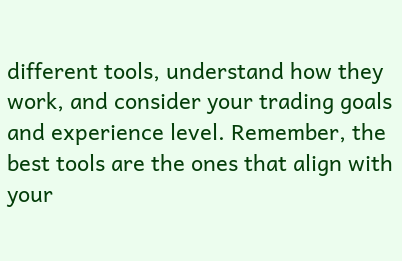different tools, understand how they work, and consider your trading goals and experience level. Remember, the best tools are the ones that align with your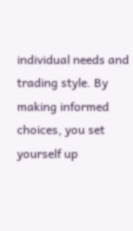individual needs and trading style. By making informed choices, you set yourself up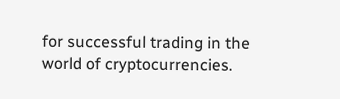for successful trading in the world of cryptocurrencies.